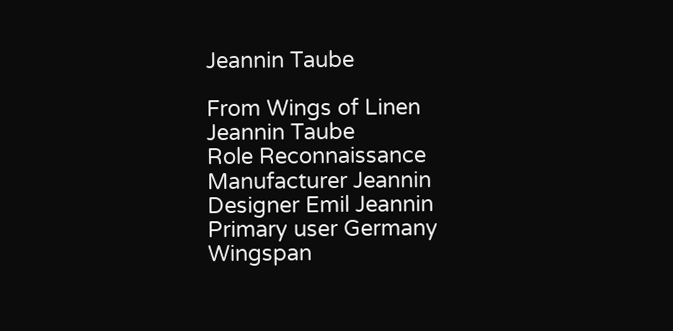Jeannin Taube

From Wings of Linen
Jeannin Taube
Role Reconnaissance
Manufacturer Jeannin
Designer Emil Jeannin
Primary user Germany
Wingspan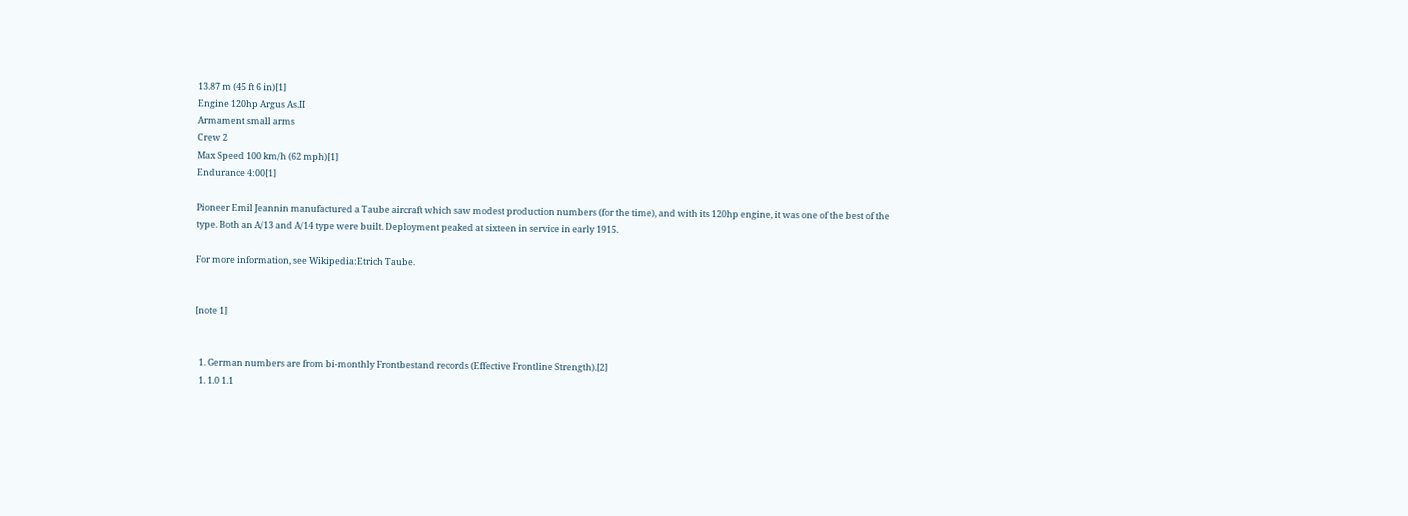13.87 m (45 ft 6 in)[1]
Engine 120hp Argus As.II
Armament small arms
Crew 2
Max Speed 100 km/h (62 mph)[1]
Endurance 4:00[1]

Pioneer Emil Jeannin manufactured a Taube aircraft which saw modest production numbers (for the time), and with its 120hp engine, it was one of the best of the type. Both an A/13 and A/14 type were built. Deployment peaked at sixteen in service in early 1915.

For more information, see Wikipedia:Etrich Taube.


[note 1]


  1. German numbers are from bi-monthly Frontbestand records (Effective Frontline Strength).[2]
  1. 1.0 1.1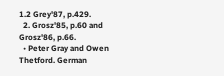1.2 Grey'87, p.429.
  2. Grosz'85, p.60 and Grosz'86, p.66.
  • Peter Gray and Owen Thetford. German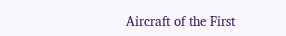Aircraft of the First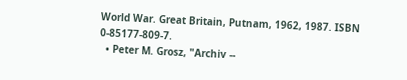World War. Great Britain, Putnam, 1962, 1987. ISBN 0-85177-809-7.
  • Peter M. Grosz, "Archiv --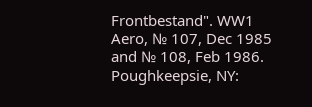Frontbestand". WW1 Aero, № 107, Dec 1985 and № 108, Feb 1986. Poughkeepsie, NY: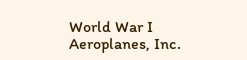World War I Aeroplanes, Inc.